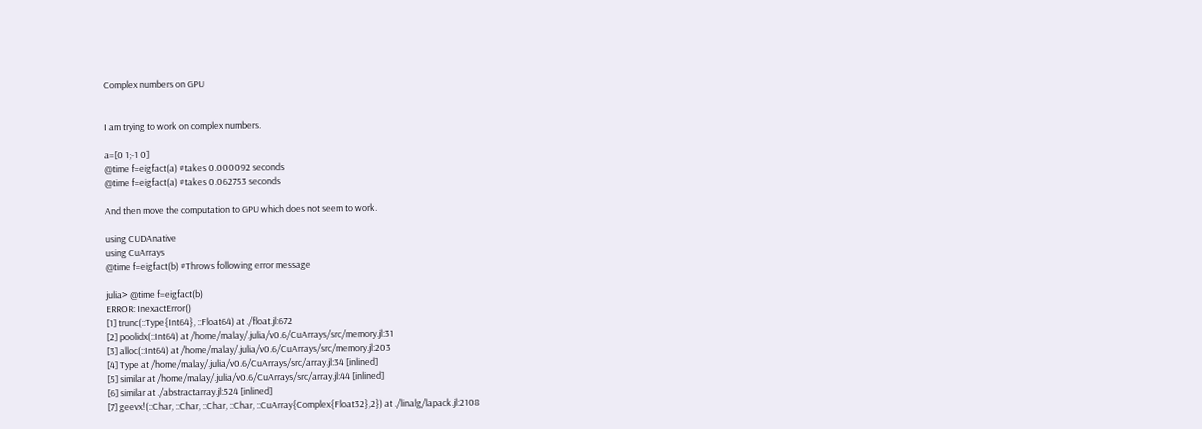Complex numbers on GPU


I am trying to work on complex numbers.

a=[0 1;-1 0]
@time f=eigfact(a) #takes 0.000092 seconds
@time f=eigfact(a) #takes 0.062753 seconds

And then move the computation to GPU which does not seem to work.

using CUDAnative
using CuArrays
@time f=eigfact(b) #Throws following error message

julia> @time f=eigfact(b)
ERROR: InexactError()
[1] trunc(::Type{Int64}, ::Float64) at ./float.jl:672
[2] poolidx(::Int64) at /home/malay/.julia/v0.6/CuArrays/src/memory.jl:31
[3] alloc(::Int64) at /home/malay/.julia/v0.6/CuArrays/src/memory.jl:203
[4] Type at /home/malay/.julia/v0.6/CuArrays/src/array.jl:34 [inlined]
[5] similar at /home/malay/.julia/v0.6/CuArrays/src/array.jl:44 [inlined]
[6] similar at ./abstractarray.jl:524 [inlined]
[7] geevx!(::Char, ::Char, ::Char, ::Char, ::CuArray{Complex{Float32},2}) at ./linalg/lapack.jl:2108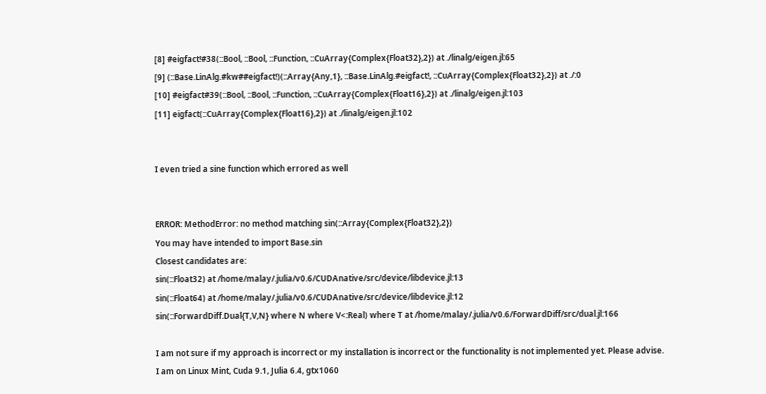[8] #eigfact!#38(::Bool, ::Bool, ::Function, ::CuArray{Complex{Float32},2}) at ./linalg/eigen.jl:65
[9] (::Base.LinAlg.#kw##eigfact!)(::Array{Any,1}, ::Base.LinAlg.#eigfact!, ::CuArray{Complex{Float32},2}) at ./:0
[10] #eigfact#39(::Bool, ::Bool, ::Function, ::CuArray{Complex{Float16},2}) at ./linalg/eigen.jl:103
[11] eigfact(::CuArray{Complex{Float16},2}) at ./linalg/eigen.jl:102


I even tried a sine function which errored as well


ERROR: MethodError: no method matching sin(::Array{Complex{Float32},2})
You may have intended to import Base.sin
Closest candidates are:
sin(::Float32) at /home/malay/.julia/v0.6/CUDAnative/src/device/libdevice.jl:13
sin(::Float64) at /home/malay/.julia/v0.6/CUDAnative/src/device/libdevice.jl:12
sin(::ForwardDiff.Dual{T,V,N} where N where V<:Real) where T at /home/malay/.julia/v0.6/ForwardDiff/src/dual.jl:166

I am not sure if my approach is incorrect or my installation is incorrect or the functionality is not implemented yet. Please advise.
I am on Linux Mint, Cuda 9.1, Julia 6.4, gtx1060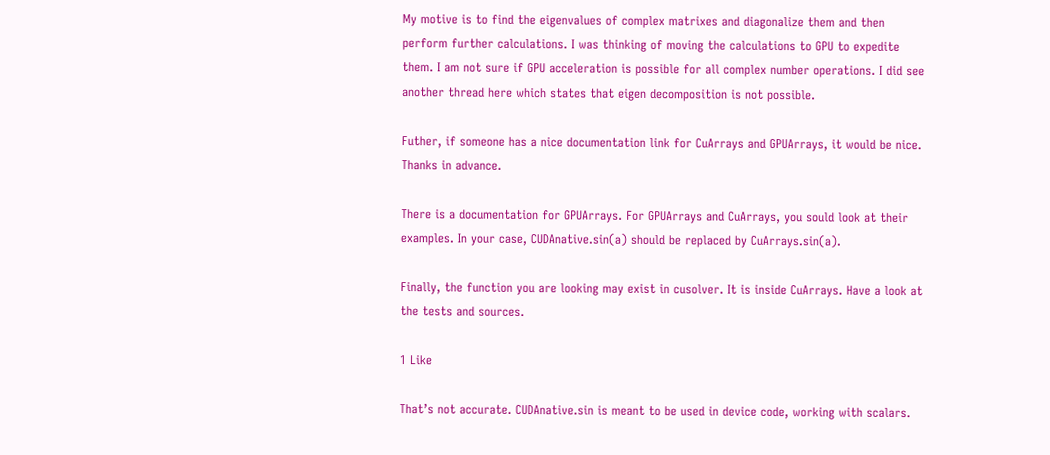My motive is to find the eigenvalues of complex matrixes and diagonalize them and then perform further calculations. I was thinking of moving the calculations to GPU to expedite them. I am not sure if GPU acceleration is possible for all complex number operations. I did see another thread here which states that eigen decomposition is not possible.

Futher, if someone has a nice documentation link for CuArrays and GPUArrays, it would be nice.
Thanks in advance.

There is a documentation for GPUArrays. For GPUArrays and CuArrays, you sould look at their examples. In your case, CUDAnative.sin(a) should be replaced by CuArrays.sin(a).

Finally, the function you are looking may exist in cusolver. It is inside CuArrays. Have a look at the tests and sources.

1 Like

That’s not accurate. CUDAnative.sin is meant to be used in device code, working with scalars.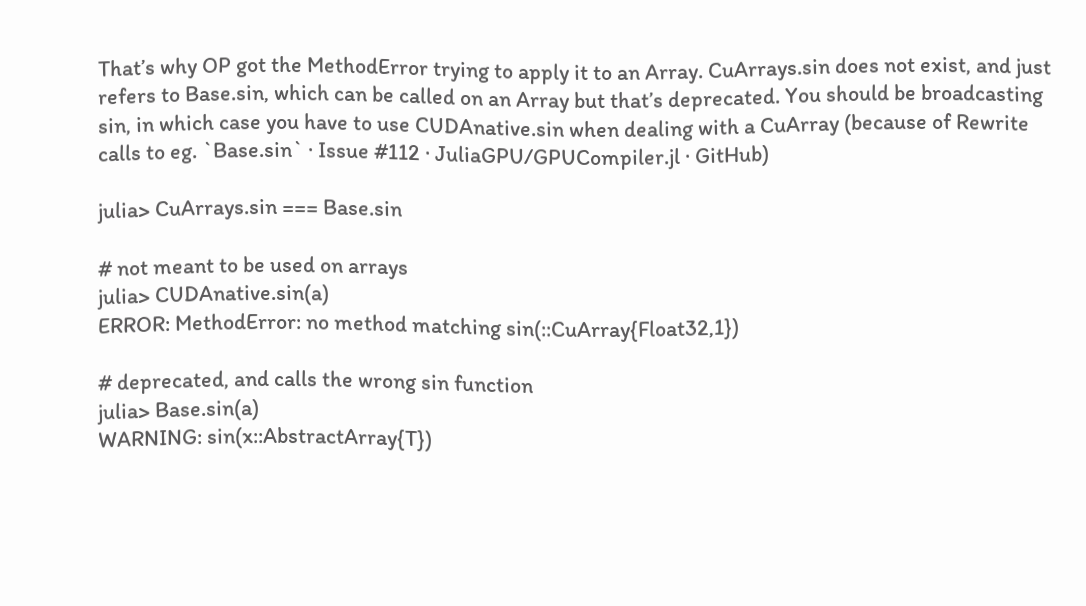That’s why OP got the MethodError trying to apply it to an Array. CuArrays.sin does not exist, and just refers to Base.sin, which can be called on an Array but that’s deprecated. You should be broadcasting sin, in which case you have to use CUDAnative.sin when dealing with a CuArray (because of Rewrite calls to eg. `Base.sin` · Issue #112 · JuliaGPU/GPUCompiler.jl · GitHub)

julia> CuArrays.sin === Base.sin

# not meant to be used on arrays
julia> CUDAnative.sin(a)
ERROR: MethodError: no method matching sin(::CuArray{Float32,1})

# deprecated, and calls the wrong sin function
julia> Base.sin(a)
WARNING: sin(x::AbstractArray{T})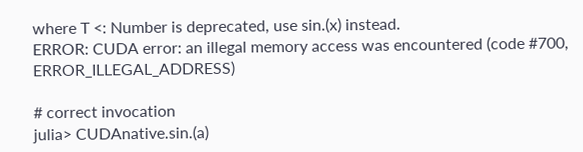where T <: Number is deprecated, use sin.(x) instead.
ERROR: CUDA error: an illegal memory access was encountered (code #700, ERROR_ILLEGAL_ADDRESS)

# correct invocation
julia> CUDAnative.sin.(a)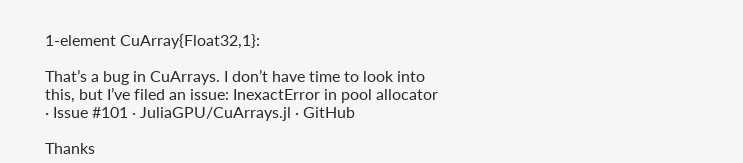1-element CuArray{Float32,1}:

That’s a bug in CuArrays. I don’t have time to look into this, but I’ve filed an issue: InexactError in pool allocator · Issue #101 · JuliaGPU/CuArrays.jl · GitHub

Thanks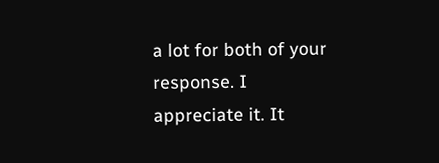a lot for both of your response. I appreciate it. It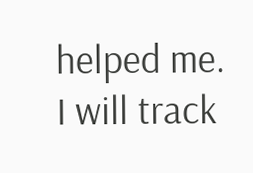helped me.
I will track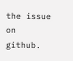the issue on github.